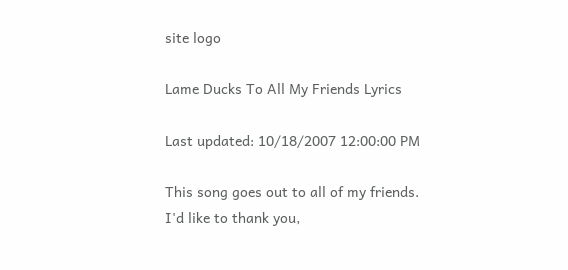site logo

Lame Ducks To All My Friends Lyrics

Last updated: 10/18/2007 12:00:00 PM

This song goes out to all of my friends.
I'd like to thank you,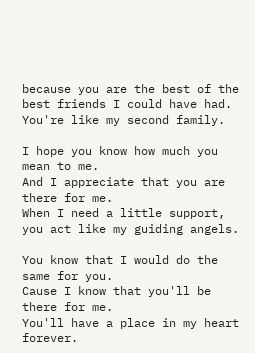because you are the best of the best friends I could have had.
You're like my second family.

I hope you know how much you mean to me.
And I appreciate that you are there for me.
When I need a little support,
you act like my guiding angels.

You know that I would do the same for you.
Cause I know that you'll be there for me.
You'll have a place in my heart forever.